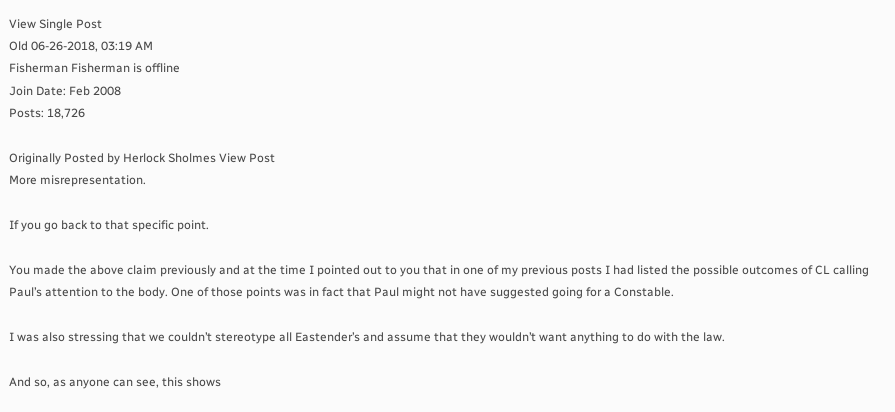View Single Post
Old 06-26-2018, 03:19 AM
Fisherman Fisherman is offline
Join Date: Feb 2008
Posts: 18,726

Originally Posted by Herlock Sholmes View Post
More misrepresentation.

If you go back to that specific point.

You made the above claim previously and at the time I pointed out to you that in one of my previous posts I had listed the possible outcomes of CL calling Paul’s attention to the body. One of those points was in fact that Paul might not have suggested going for a Constable.

I was also stressing that we couldn’t stereotype all Eastender’s and assume that they wouldn’t want anything to do with the law.

And so, as anyone can see, this shows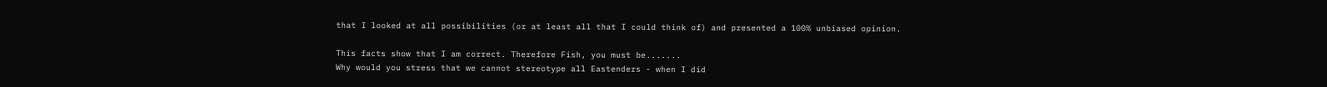that I looked at all possibilities (or at least all that I could think of) and presented a 100% unbiased opinion.

This facts show that I am correct. Therefore Fish, you must be.......
Why would you stress that we cannot stereotype all Eastenders - when I did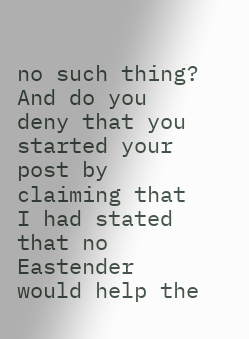no such thing? And do you deny that you started your post by claiming that I had stated that no Eastender would help the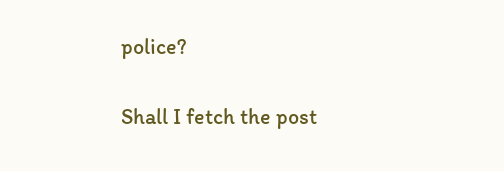police?

Shall I fetch the post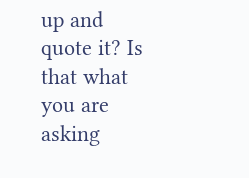up and quote it? Is that what you are asking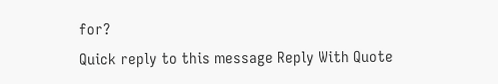for?
Quick reply to this message Reply With Quote